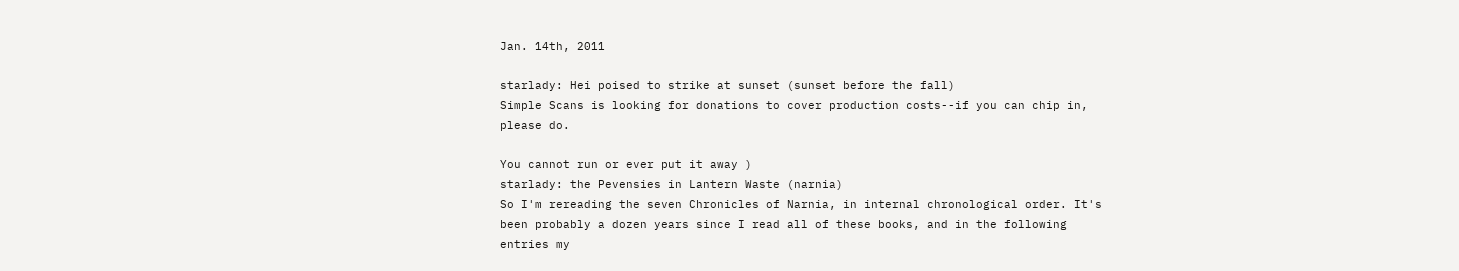Jan. 14th, 2011

starlady: Hei poised to strike at sunset (sunset before the fall)
Simple Scans is looking for donations to cover production costs--if you can chip in, please do.

You cannot run or ever put it away )
starlady: the Pevensies in Lantern Waste (narnia)
So I'm rereading the seven Chronicles of Narnia, in internal chronological order. It's been probably a dozen years since I read all of these books, and in the following entries my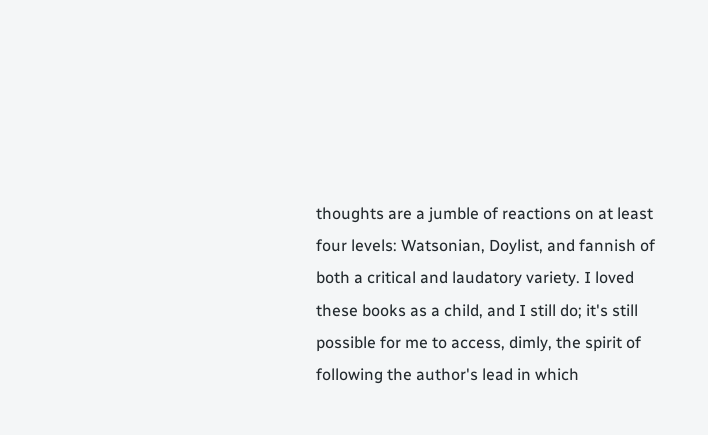thoughts are a jumble of reactions on at least four levels: Watsonian, Doylist, and fannish of both a critical and laudatory variety. I loved these books as a child, and I still do; it's still possible for me to access, dimly, the spirit of following the author's lead in which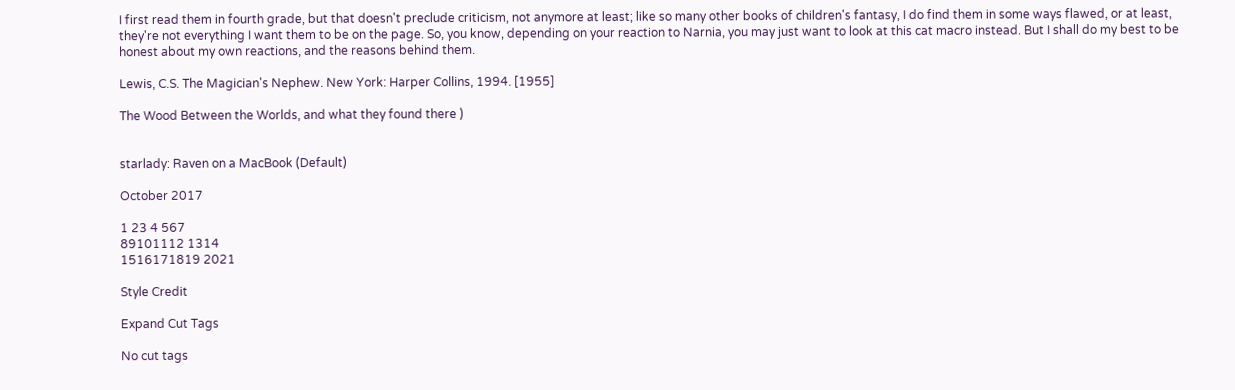I first read them in fourth grade, but that doesn't preclude criticism, not anymore at least; like so many other books of children's fantasy, I do find them in some ways flawed, or at least, they're not everything I want them to be on the page. So, you know, depending on your reaction to Narnia, you may just want to look at this cat macro instead. But I shall do my best to be honest about my own reactions, and the reasons behind them.

Lewis, C.S. The Magician's Nephew. New York: Harper Collins, 1994. [1955]

The Wood Between the Worlds, and what they found there )


starlady: Raven on a MacBook (Default)

October 2017

1 23 4 567
89101112 1314
1516171819 2021

Style Credit

Expand Cut Tags

No cut tags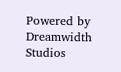Powered by Dreamwidth Studios